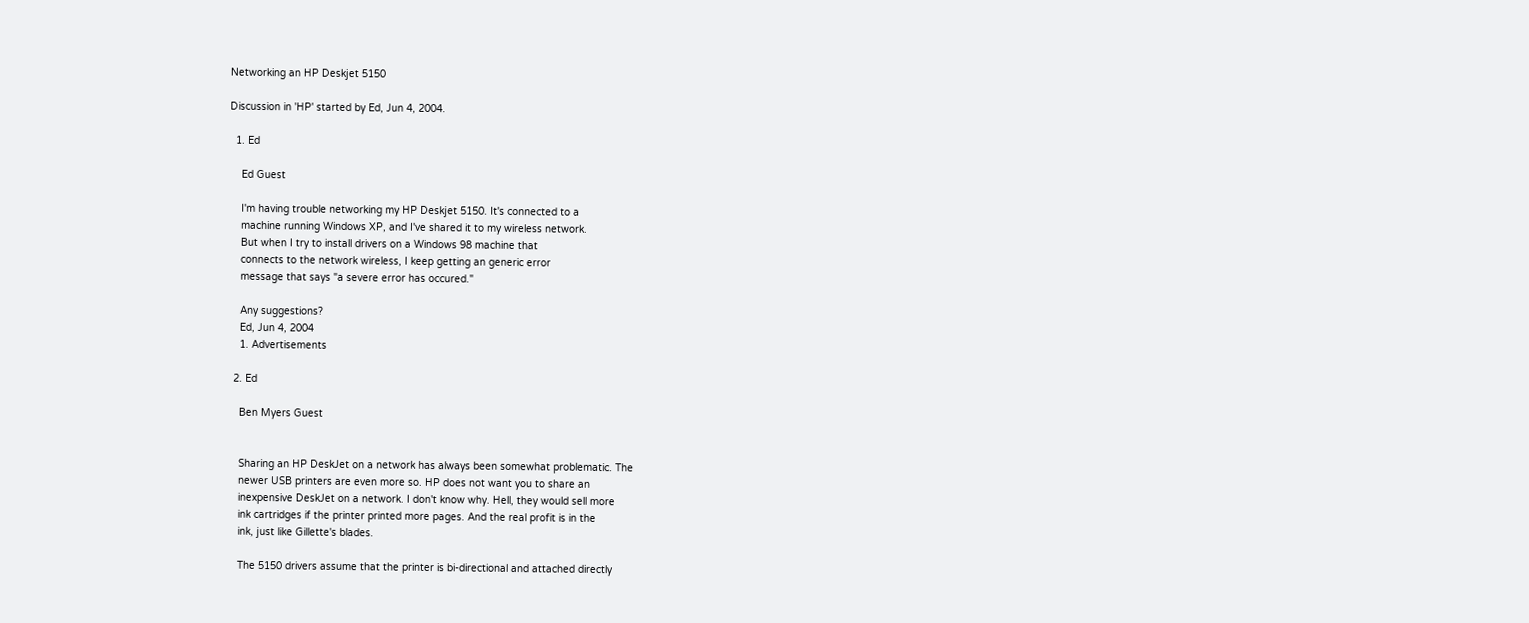Networking an HP Deskjet 5150

Discussion in 'HP' started by Ed, Jun 4, 2004.

  1. Ed

    Ed Guest

    I'm having trouble networking my HP Deskjet 5150. It's connected to a
    machine running Windows XP, and I've shared it to my wireless network.
    But when I try to install drivers on a Windows 98 machine that
    connects to the network wireless, I keep getting an generic error
    message that says "a severe error has occured."

    Any suggestions?
    Ed, Jun 4, 2004
    1. Advertisements

  2. Ed

    Ben Myers Guest


    Sharing an HP DeskJet on a network has always been somewhat problematic. The
    newer USB printers are even more so. HP does not want you to share an
    inexpensive DeskJet on a network. I don't know why. Hell, they would sell more
    ink cartridges if the printer printed more pages. And the real profit is in the
    ink, just like Gillette's blades.

    The 5150 drivers assume that the printer is bi-directional and attached directly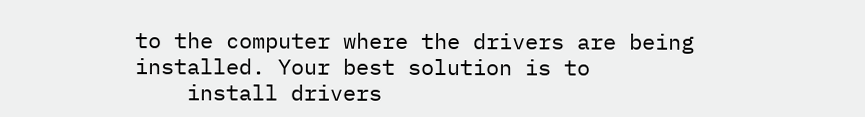to the computer where the drivers are being installed. Your best solution is to
    install drivers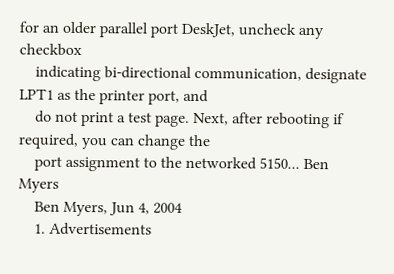for an older parallel port DeskJet, uncheck any checkbox
    indicating bi-directional communication, designate LPT1 as the printer port, and
    do not print a test page. Next, after rebooting if required, you can change the
    port assignment to the networked 5150... Ben Myers
    Ben Myers, Jun 4, 2004
    1. Advertisements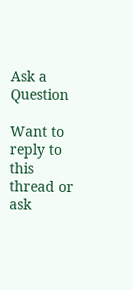Ask a Question

Want to reply to this thread or ask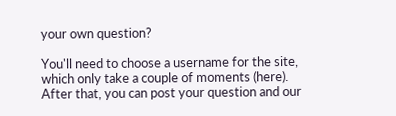your own question?

You'll need to choose a username for the site, which only take a couple of moments (here). After that, you can post your question and our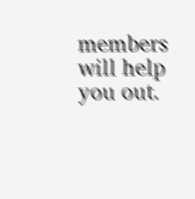members will help you out.